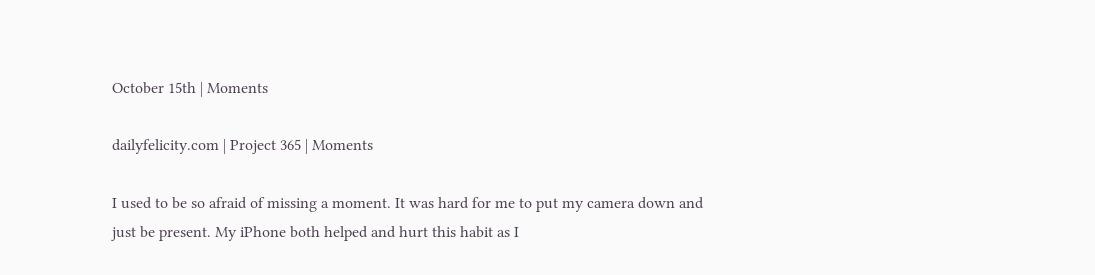October 15th | Moments

dailyfelicity.com | Project 365 | Moments

I used to be so afraid of missing a moment. It was hard for me to put my camera down and just be present. My iPhone both helped and hurt this habit as I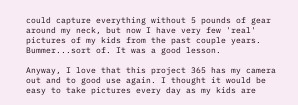could capture everything without 5 pounds of gear around my neck, but now I have very few 'real' pictures of my kids from the past couple years. Bummer...sort of. It was a good lesson.

Anyway, I love that this project 365 has my camera out and to good use again. I thought it would be easy to take pictures every day as my kids are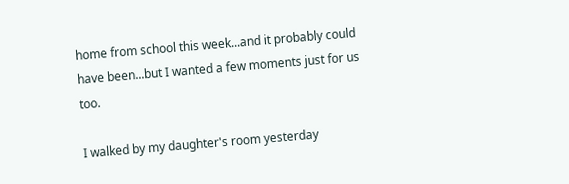home from school this week...and it probably could have been...but I wanted a few moments just for us too.

I walked by my daughter's room yesterday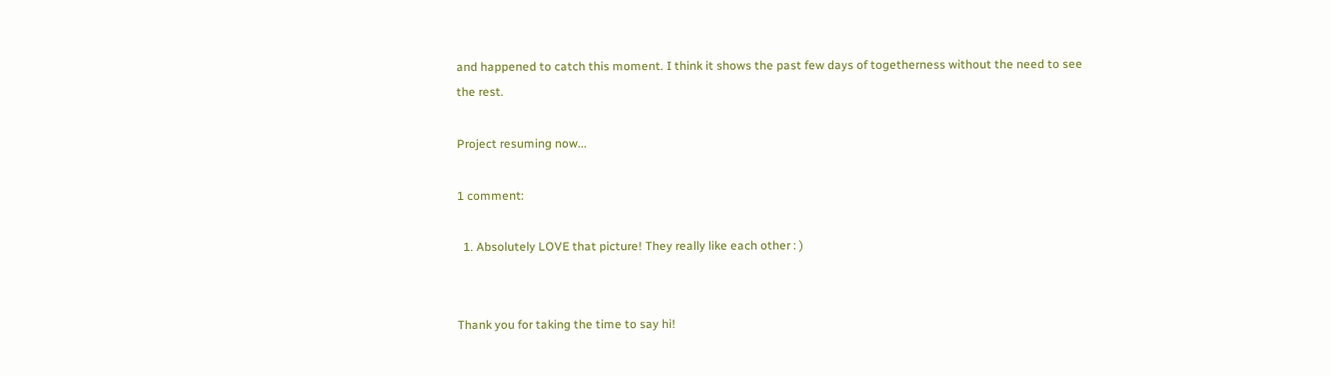and happened to catch this moment. I think it shows the past few days of togetherness without the need to see the rest.

Project resuming now...

1 comment:

  1. Absolutely LOVE that picture! They really like each other : )


Thank you for taking the time to say hi!